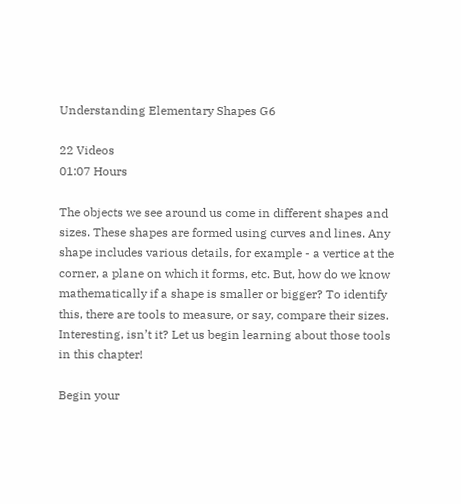Understanding Elementary Shapes G6

22 Videos
01:07 Hours

The objects we see around us come in different shapes and sizes. These shapes are formed using curves and lines. Any shape includes various details, for example - a vertice at the corner, a plane on which it forms, etc. But, how do we know mathematically if a shape is smaller or bigger? To identify this, there are tools to measure, or say, compare their sizes. Interesting, isn’t it? Let us begin learning about those tools in this chapter!

Begin your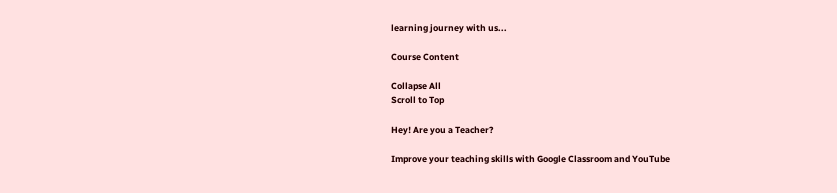learning journey with us...

Course Content

Collapse All
Scroll to Top

Hey! Are you a Teacher?

Improve your teaching skills with Google Classroom and YouTube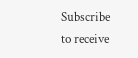Subscribe to receive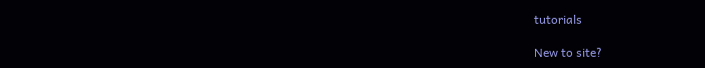tutorials

New to site?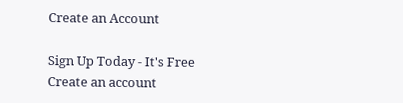Create an Account

Sign Up Today - It's Free
Create an account